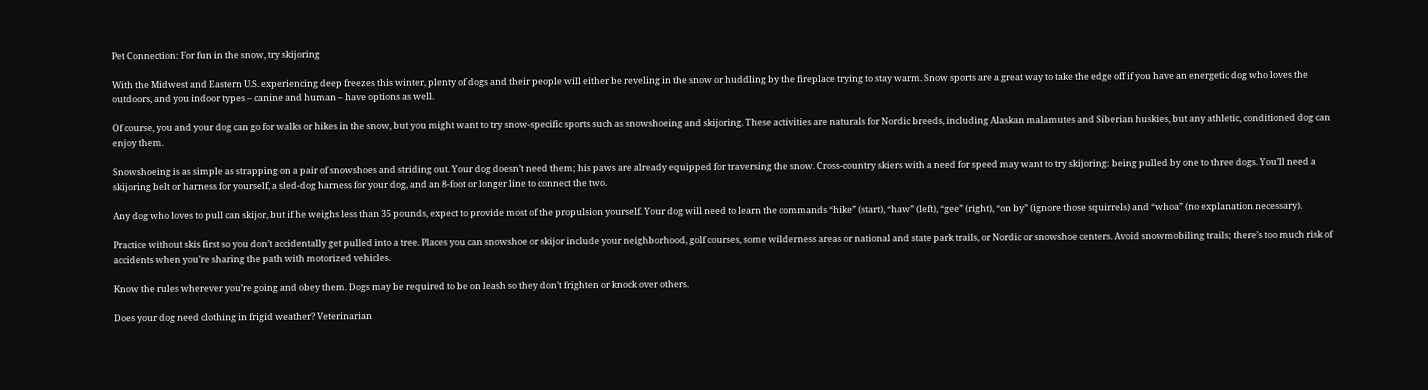Pet Connection: For fun in the snow, try skijoring

With the Midwest and Eastern U.S. experiencing deep freezes this winter, plenty of dogs and their people will either be reveling in the snow or huddling by the fireplace trying to stay warm. Snow sports are a great way to take the edge off if you have an energetic dog who loves the outdoors, and you indoor types – canine and human – have options as well.

Of course, you and your dog can go for walks or hikes in the snow, but you might want to try snow-specific sports such as snowshoeing and skijoring. These activities are naturals for Nordic breeds, including Alaskan malamutes and Siberian huskies, but any athletic, conditioned dog can enjoy them.

Snowshoeing is as simple as strapping on a pair of snowshoes and striding out. Your dog doesn’t need them; his paws are already equipped for traversing the snow. Cross-country skiers with a need for speed may want to try skijoring: being pulled by one to three dogs. You’ll need a skijoring belt or harness for yourself, a sled-dog harness for your dog, and an 8-foot or longer line to connect the two.

Any dog who loves to pull can skijor, but if he weighs less than 35 pounds, expect to provide most of the propulsion yourself. Your dog will need to learn the commands “hike” (start), “haw” (left), “gee” (right), “on by” (ignore those squirrels) and “whoa” (no explanation necessary).

Practice without skis first so you don’t accidentally get pulled into a tree. Places you can snowshoe or skijor include your neighborhood, golf courses, some wilderness areas or national and state park trails, or Nordic or snowshoe centers. Avoid snowmobiling trails; there’s too much risk of accidents when you’re sharing the path with motorized vehicles.

Know the rules wherever you’re going and obey them. Dogs may be required to be on leash so they don’t frighten or knock over others.

Does your dog need clothing in frigid weather? Veterinarian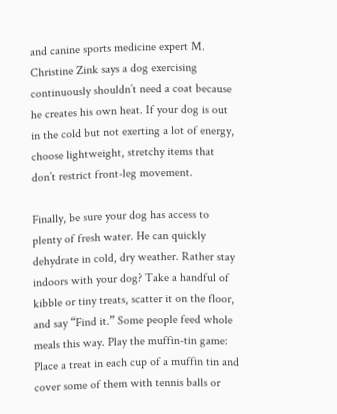and canine sports medicine expert M. Christine Zink says a dog exercising continuously shouldn’t need a coat because he creates his own heat. If your dog is out in the cold but not exerting a lot of energy, choose lightweight, stretchy items that don’t restrict front-leg movement.

Finally, be sure your dog has access to plenty of fresh water. He can quickly dehydrate in cold, dry weather. Rather stay indoors with your dog? Take a handful of kibble or tiny treats, scatter it on the floor, and say “Find it.” Some people feed whole meals this way. Play the muffin-tin game: Place a treat in each cup of a muffin tin and cover some of them with tennis balls or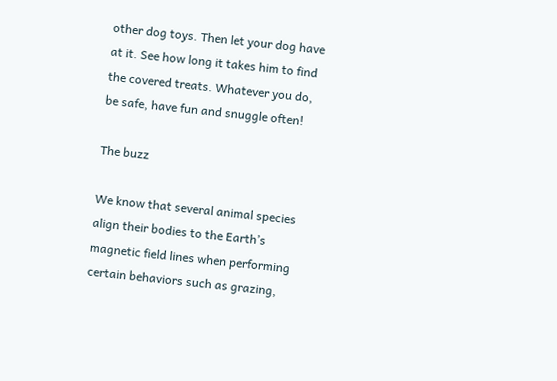other dog toys. Then let your dog have at it. See how long it takes him to find the covered treats. Whatever you do, be safe, have fun and snuggle often!

The buzz

We know that several animal species align their bodies to the Earth’s magnetic field lines when performing certain behaviors such as grazing,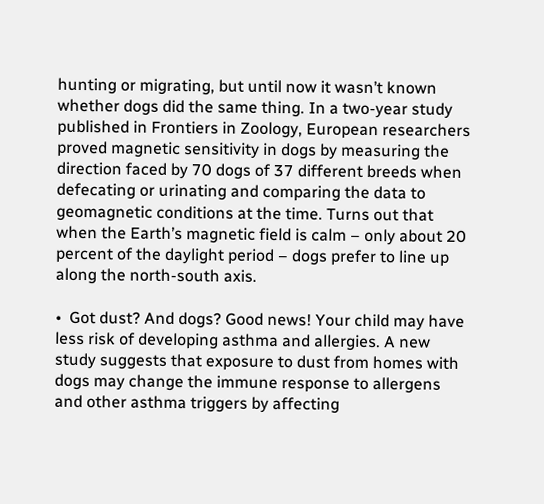hunting or migrating, but until now it wasn’t known whether dogs did the same thing. In a two-year study published in Frontiers in Zoology, European researchers proved magnetic sensitivity in dogs by measuring the direction faced by 70 dogs of 37 different breeds when defecating or urinating and comparing the data to geomagnetic conditions at the time. Turns out that when the Earth’s magnetic field is calm – only about 20 percent of the daylight period – dogs prefer to line up along the north-south axis.

•  Got dust? And dogs? Good news! Your child may have less risk of developing asthma and allergies. A new study suggests that exposure to dust from homes with dogs may change the immune response to allergens and other asthma triggers by affecting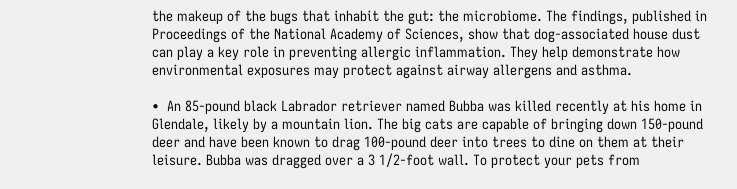the makeup of the bugs that inhabit the gut: the microbiome. The findings, published in Proceedings of the National Academy of Sciences, show that dog-associated house dust can play a key role in preventing allergic inflammation. They help demonstrate how environmental exposures may protect against airway allergens and asthma.

•  An 85-pound black Labrador retriever named Bubba was killed recently at his home in Glendale, likely by a mountain lion. The big cats are capable of bringing down 150-pound deer and have been known to drag 100-pound deer into trees to dine on them at their leisure. Bubba was dragged over a 3 1/2-foot wall. To protect your pets from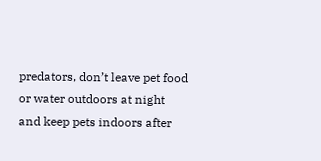predators, don’t leave pet food or water outdoors at night and keep pets indoors after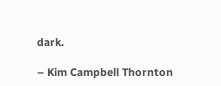dark.

– Kim Campbell Thornton